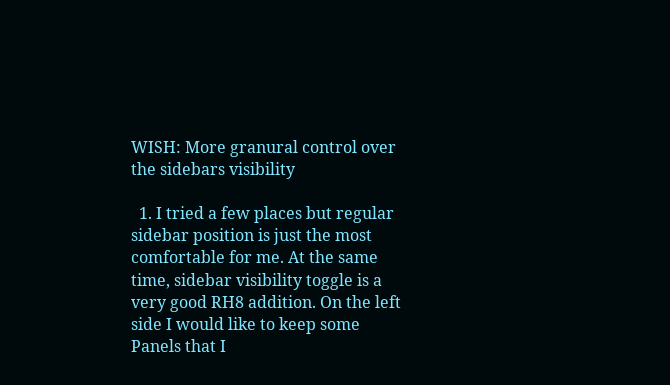WISH: More granural control over the sidebars visibility

  1. I tried a few places but regular sidebar position is just the most comfortable for me. At the same time, sidebar visibility toggle is a very good RH8 addition. On the left side I would like to keep some Panels that I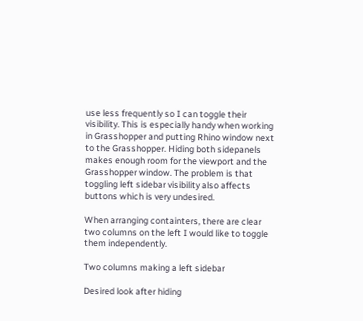use less frequently so I can toggle their visibility. This is especially handy when working in Grasshopper and putting Rhino window next to the Grasshopper. Hiding both sidepanels makes enough room for the viewport and the Grasshopper window. The problem is that toggling left sidebar visibility also affects buttons which is very undesired.

When arranging containters, there are clear two columns on the left I would like to toggle them independently.

Two columns making a left sidebar

Desired look after hiding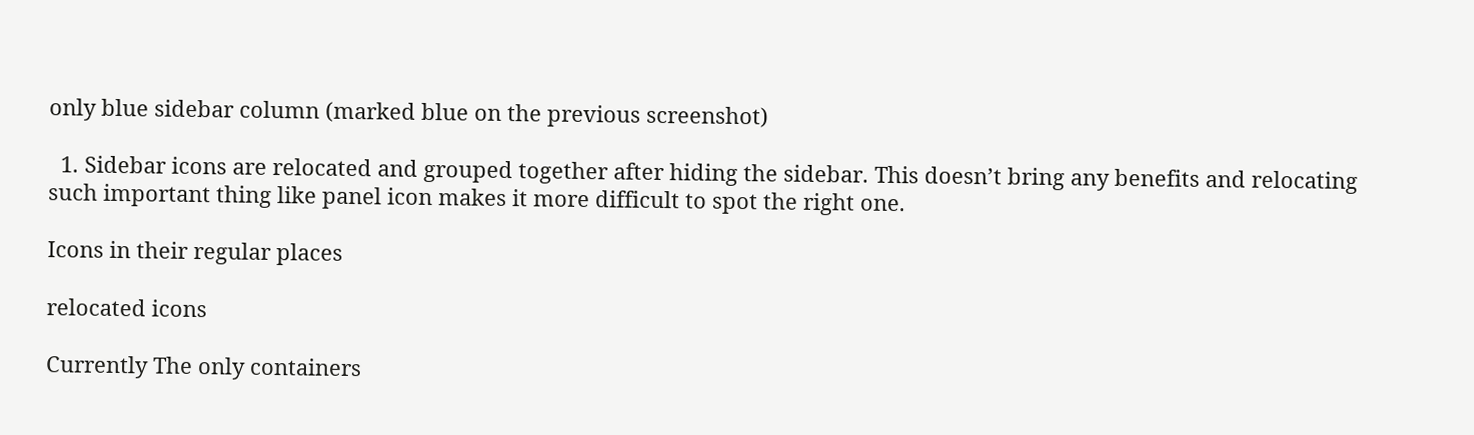only blue sidebar column (marked blue on the previous screenshot)

  1. Sidebar icons are relocated and grouped together after hiding the sidebar. This doesn’t bring any benefits and relocating such important thing like panel icon makes it more difficult to spot the right one.

Icons in their regular places

relocated icons

Currently The only containers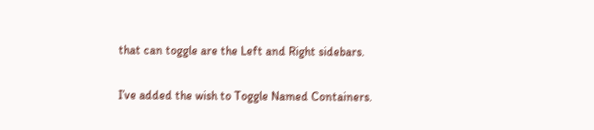that can toggle are the Left and Right sidebars.


I’ve added the wish to Toggle Named Containers.